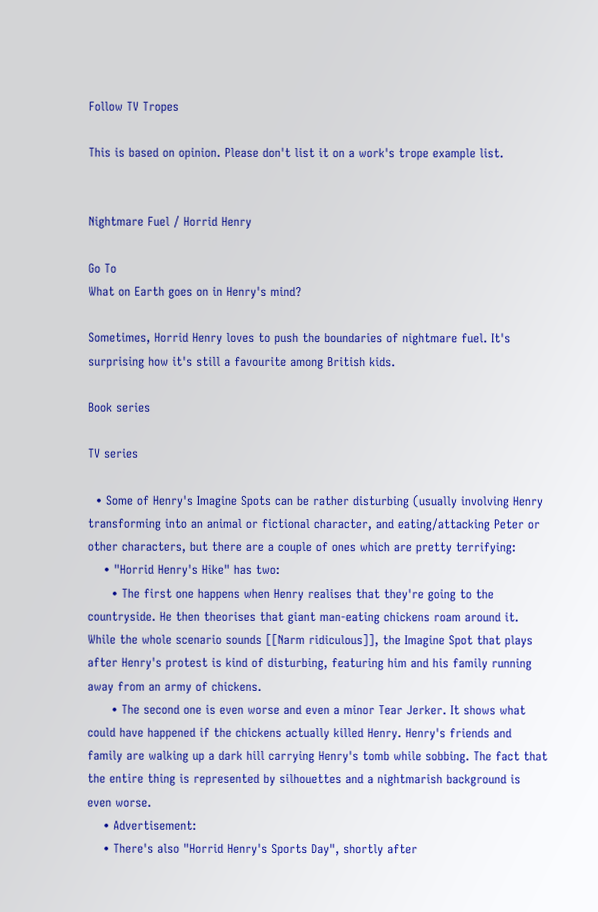Follow TV Tropes

This is based on opinion. Please don't list it on a work's trope example list.


Nightmare Fuel / Horrid Henry

Go To
What on Earth goes on in Henry's mind?

Sometimes, Horrid Henry loves to push the boundaries of nightmare fuel. It's surprising how it's still a favourite among British kids.

Book series

TV series

  • Some of Henry's Imagine Spots can be rather disturbing (usually involving Henry transforming into an animal or fictional character, and eating/attacking Peter or other characters, but there are a couple of ones which are pretty terrifying:
    • "Horrid Henry's Hike" has two:
      • The first one happens when Henry realises that they're going to the countryside. He then theorises that giant man-eating chickens roam around it. While the whole scenario sounds [[Narm ridiculous]], the Imagine Spot that plays after Henry's protest is kind of disturbing, featuring him and his family running away from an army of chickens.
      • The second one is even worse and even a minor Tear Jerker. It shows what could have happened if the chickens actually killed Henry. Henry's friends and family are walking up a dark hill carrying Henry's tomb while sobbing. The fact that the entire thing is represented by silhouettes and a nightmarish background is even worse.
    • Advertisement:
    • There's also "Horrid Henry's Sports Day", shortly after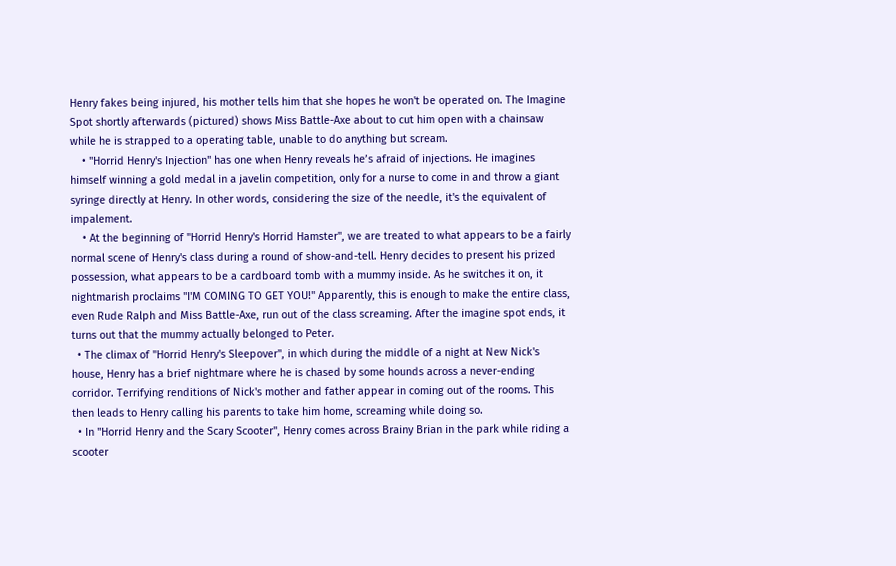Henry fakes being injured, his mother tells him that she hopes he won't be operated on. The Imagine Spot shortly afterwards (pictured) shows Miss Battle-Axe about to cut him open with a chainsaw while he is strapped to a operating table, unable to do anything but scream.
    • "Horrid Henry's Injection" has one when Henry reveals he’s afraid of injections. He imagines himself winning a gold medal in a javelin competition, only for a nurse to come in and throw a giant syringe directly at Henry. In other words, considering the size of the needle, it's the equivalent of impalement.
    • At the beginning of "Horrid Henry's Horrid Hamster", we are treated to what appears to be a fairly normal scene of Henry's class during a round of show-and-tell. Henry decides to present his prized possession, what appears to be a cardboard tomb with a mummy inside. As he switches it on, it nightmarish proclaims "I'M COMING TO GET YOU!" Apparently, this is enough to make the entire class, even Rude Ralph and Miss Battle-Axe, run out of the class screaming. After the imagine spot ends, it turns out that the mummy actually belonged to Peter.
  • The climax of "Horrid Henry's Sleepover", in which during the middle of a night at New Nick's house, Henry has a brief nightmare where he is chased by some hounds across a never-ending corridor. Terrifying renditions of Nick's mother and father appear in coming out of the rooms. This then leads to Henry calling his parents to take him home, screaming while doing so.
  • In "Horrid Henry and the Scary Scooter", Henry comes across Brainy Brian in the park while riding a scooter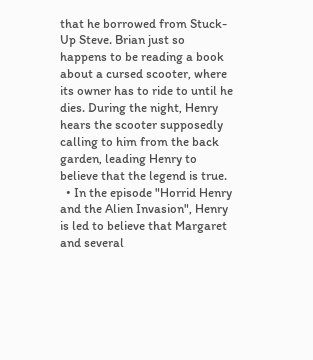that he borrowed from Stuck-Up Steve. Brian just so happens to be reading a book about a cursed scooter, where its owner has to ride to until he dies. During the night, Henry hears the scooter supposedly calling to him from the back garden, leading Henry to believe that the legend is true.
  • In the episode "Horrid Henry and the Alien Invasion", Henry is led to believe that Margaret and several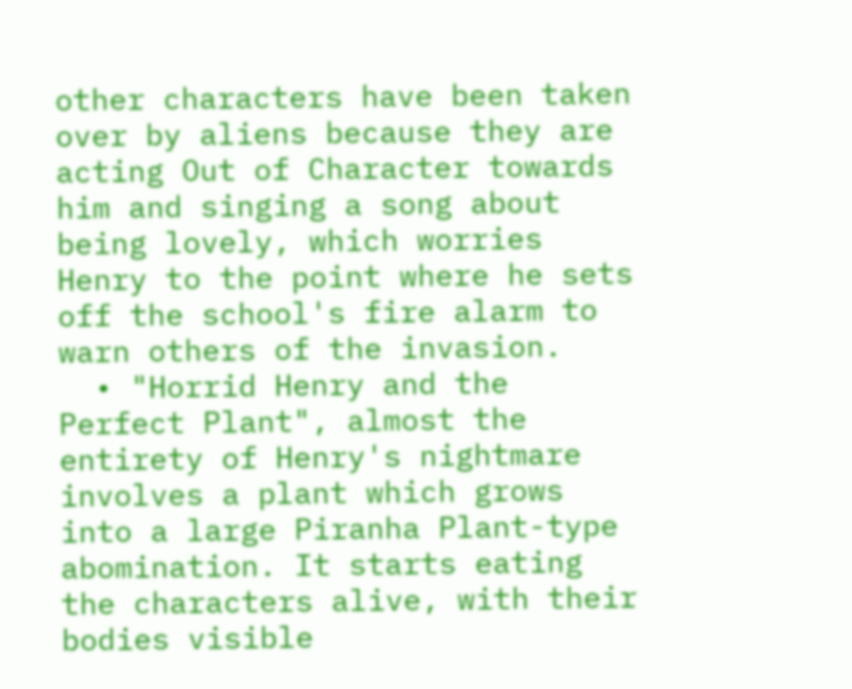other characters have been taken over by aliens because they are acting Out of Character towards him and singing a song about being lovely, which worries Henry to the point where he sets off the school's fire alarm to warn others of the invasion.
  • "Horrid Henry and the Perfect Plant", almost the entirety of Henry's nightmare involves a plant which grows into a large Piranha Plant-type abomination. It starts eating the characters alive, with their bodies visible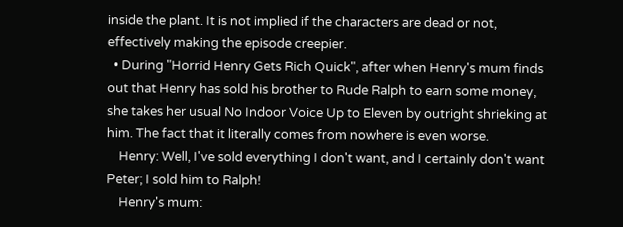inside the plant. It is not implied if the characters are dead or not, effectively making the episode creepier.
  • During "Horrid Henry Gets Rich Quick", after when Henry's mum finds out that Henry has sold his brother to Rude Ralph to earn some money, she takes her usual No Indoor Voice Up to Eleven by outright shrieking at him. The fact that it literally comes from nowhere is even worse.
    Henry: Well, I've sold everything I don't want, and I certainly don't want Peter; I sold him to Ralph!
    Henry's mum: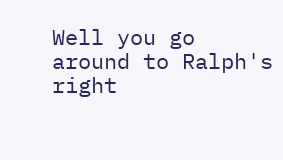Well you go around to Ralph's right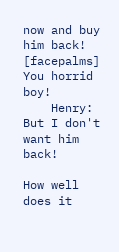now and buy him back! [facepalms] You horrid boy!
    Henry: But I don't want him back!

How well does it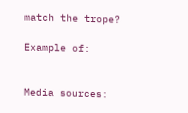match the trope?

Example of:


Media sources: